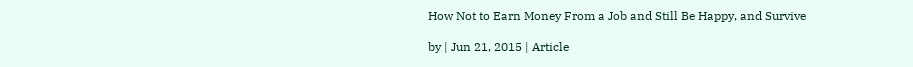How Not to Earn Money From a Job and Still Be Happy, and Survive

by | Jun 21, 2015 | Article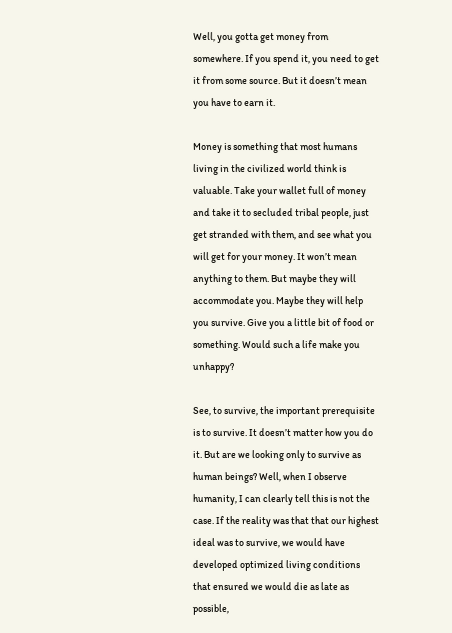Well, you gotta get money from somewhere. If you spend it, you need to get it from some source. But it doesn’t mean you have to earn it.

Money is something that most humans living in the civilized world think is valuable. Take your wallet full of money and take it to secluded tribal people, just get stranded with them, and see what you will get for your money. It won’t mean anything to them. But maybe they will accommodate you. Maybe they will help you survive. Give you a little bit of food or something. Would such a life make you unhappy?

See, to survive, the important prerequisite is to survive. It doesn’t matter how you do it. But are we looking only to survive as human beings? Well, when I observe humanity, I can clearly tell this is not the case. If the reality was that that our highest ideal was to survive, we would have developed optimized living conditions that ensured we would die as late as possible,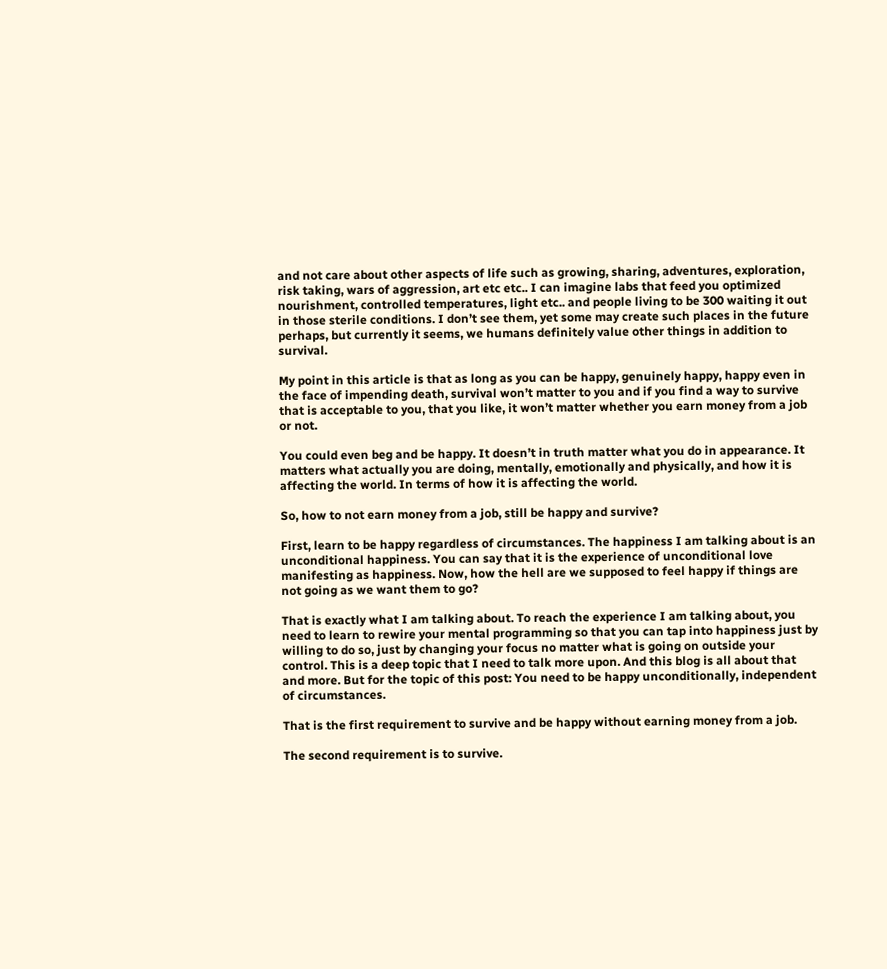and not care about other aspects of life such as growing, sharing, adventures, exploration, risk taking, wars of aggression, art etc etc.. I can imagine labs that feed you optimized nourishment, controlled temperatures, light etc.. and people living to be 300 waiting it out in those sterile conditions. I don’t see them, yet some may create such places in the future perhaps, but currently it seems, we humans definitely value other things in addition to survival.

My point in this article is that as long as you can be happy, genuinely happy, happy even in the face of impending death, survival won’t matter to you and if you find a way to survive that is acceptable to you, that you like, it won’t matter whether you earn money from a job or not.

You could even beg and be happy. It doesn’t in truth matter what you do in appearance. It matters what actually you are doing, mentally, emotionally and physically, and how it is affecting the world. In terms of how it is affecting the world.

So, how to not earn money from a job, still be happy and survive?

First, learn to be happy regardless of circumstances. The happiness I am talking about is an unconditional happiness. You can say that it is the experience of unconditional love manifesting as happiness. Now, how the hell are we supposed to feel happy if things are not going as we want them to go?

That is exactly what I am talking about. To reach the experience I am talking about, you need to learn to rewire your mental programming so that you can tap into happiness just by willing to do so, just by changing your focus no matter what is going on outside your control. This is a deep topic that I need to talk more upon. And this blog is all about that and more. But for the topic of this post: You need to be happy unconditionally, independent of circumstances.

That is the first requirement to survive and be happy without earning money from a job.

The second requirement is to survive.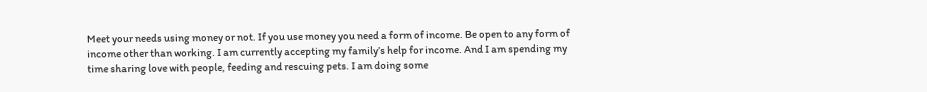Meet your needs using money or not. If you use money you need a form of income. Be open to any form of income other than working. I am currently accepting my family’s help for income. And I am spending my time sharing love with people, feeding and rescuing pets. I am doing some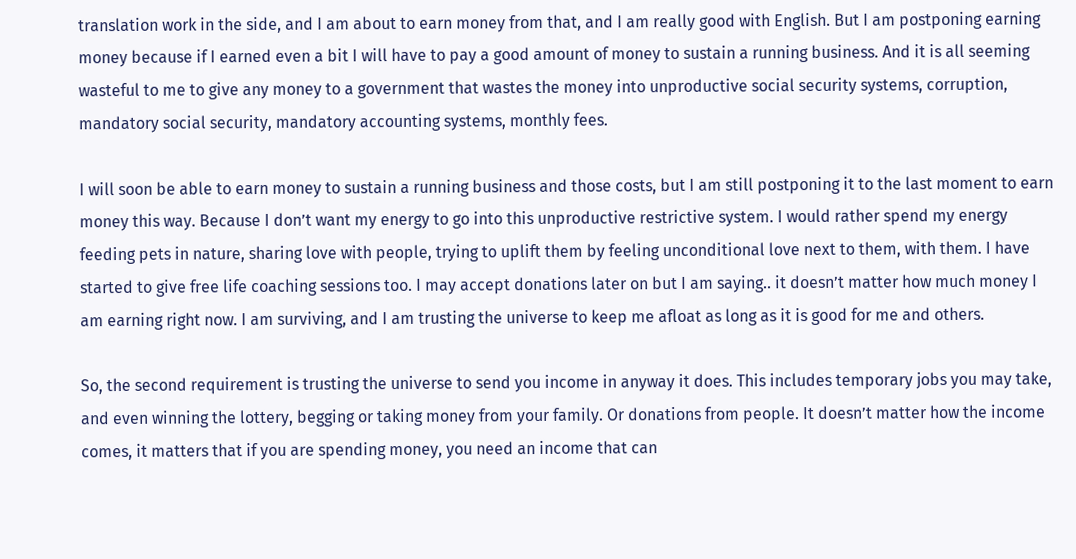translation work in the side, and I am about to earn money from that, and I am really good with English. But I am postponing earning money because if I earned even a bit I will have to pay a good amount of money to sustain a running business. And it is all seeming wasteful to me to give any money to a government that wastes the money into unproductive social security systems, corruption, mandatory social security, mandatory accounting systems, monthly fees.

I will soon be able to earn money to sustain a running business and those costs, but I am still postponing it to the last moment to earn money this way. Because I don’t want my energy to go into this unproductive restrictive system. I would rather spend my energy feeding pets in nature, sharing love with people, trying to uplift them by feeling unconditional love next to them, with them. I have started to give free life coaching sessions too. I may accept donations later on but I am saying.. it doesn’t matter how much money I am earning right now. I am surviving, and I am trusting the universe to keep me afloat as long as it is good for me and others.

So, the second requirement is trusting the universe to send you income in anyway it does. This includes temporary jobs you may take, and even winning the lottery, begging or taking money from your family. Or donations from people. It doesn’t matter how the income comes, it matters that if you are spending money, you need an income that can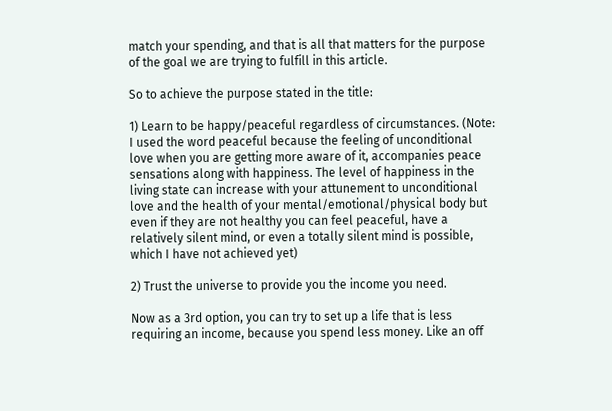match your spending, and that is all that matters for the purpose of the goal we are trying to fulfill in this article.

So to achieve the purpose stated in the title:

1) Learn to be happy/peaceful regardless of circumstances. (Note: I used the word peaceful because the feeling of unconditional love when you are getting more aware of it, accompanies peace sensations along with happiness. The level of happiness in the living state can increase with your attunement to unconditional love and the health of your mental/emotional/physical body but even if they are not healthy you can feel peaceful, have a relatively silent mind, or even a totally silent mind is possible, which I have not achieved yet)

2) Trust the universe to provide you the income you need.

Now as a 3rd option, you can try to set up a life that is less requiring an income, because you spend less money. Like an off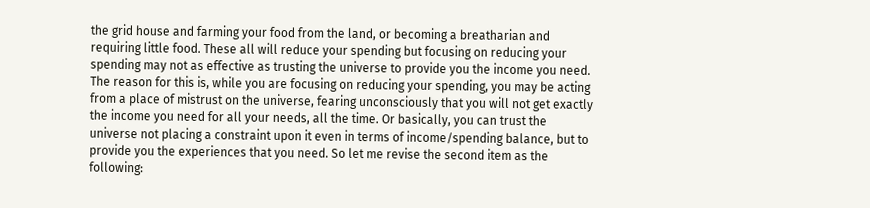the grid house and farming your food from the land, or becoming a breatharian and requiring little food. These all will reduce your spending but focusing on reducing your spending may not as effective as trusting the universe to provide you the income you need. The reason for this is, while you are focusing on reducing your spending, you may be acting from a place of mistrust on the universe, fearing unconsciously that you will not get exactly the income you need for all your needs, all the time. Or basically, you can trust the universe not placing a constraint upon it even in terms of income/spending balance, but to provide you the experiences that you need. So let me revise the second item as the following: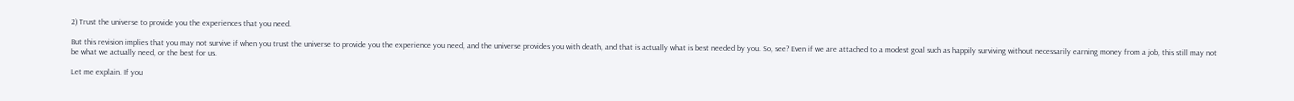2) Trust the universe to provide you the experiences that you need.

But this revision implies that you may not survive if when you trust the universe to provide you the experience you need, and the universe provides you with death, and that is actually what is best needed by you. So, see? Even if we are attached to a modest goal such as happily surviving without necessarily earning money from a job, this still may not be what we actually need, or the best for us.

Let me explain. If you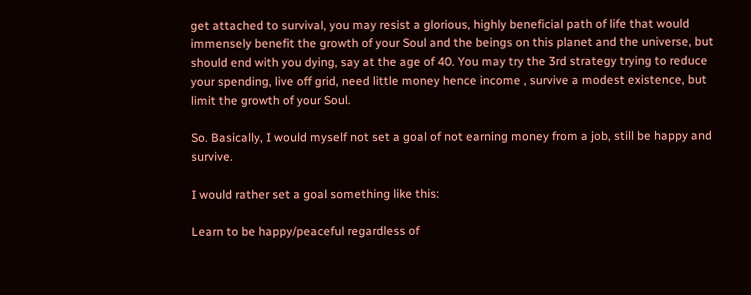get attached to survival, you may resist a glorious, highly beneficial path of life that would immensely benefit the growth of your Soul and the beings on this planet and the universe, but should end with you dying, say at the age of 40. You may try the 3rd strategy trying to reduce your spending, live off grid, need little money hence income , survive a modest existence, but limit the growth of your Soul.

So. Basically, I would myself not set a goal of not earning money from a job, still be happy and survive.

I would rather set a goal something like this:

Learn to be happy/peaceful regardless of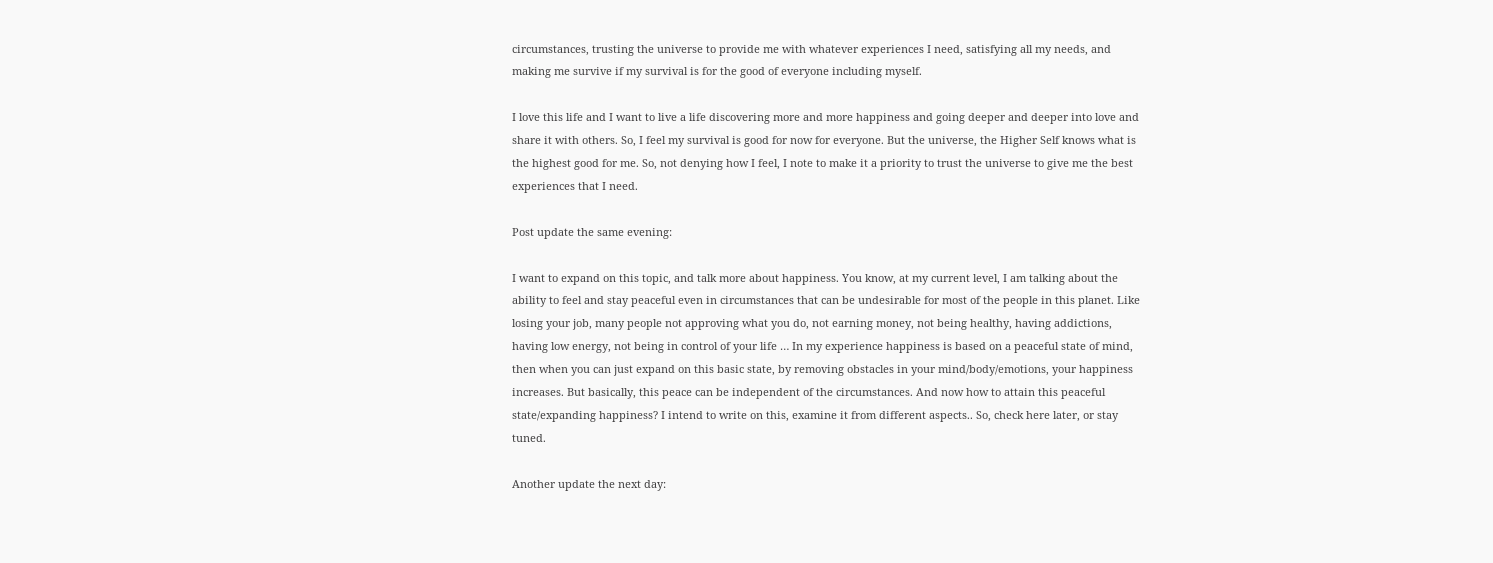circumstances, trusting the universe to provide me with whatever experiences I need, satisfying all my needs, and making me survive if my survival is for the good of everyone including myself.

I love this life and I want to live a life discovering more and more happiness and going deeper and deeper into love and share it with others. So, I feel my survival is good for now for everyone. But the universe, the Higher Self knows what is the highest good for me. So, not denying how I feel, I note to make it a priority to trust the universe to give me the best experiences that I need.

Post update the same evening:

I want to expand on this topic, and talk more about happiness. You know, at my current level, I am talking about the ability to feel and stay peaceful even in circumstances that can be undesirable for most of the people in this planet. Like losing your job, many people not approving what you do, not earning money, not being healthy, having addictions, having low energy, not being in control of your life … In my experience happiness is based on a peaceful state of mind, then when you can just expand on this basic state, by removing obstacles in your mind/body/emotions, your happiness increases. But basically, this peace can be independent of the circumstances. And now how to attain this peaceful state/expanding happiness? I intend to write on this, examine it from different aspects.. So, check here later, or stay tuned.

Another update the next day: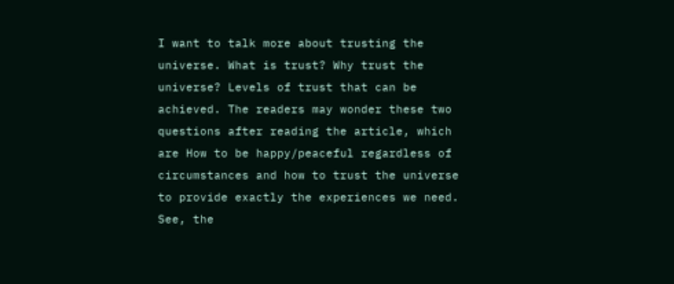I want to talk more about trusting the universe. What is trust? Why trust the universe? Levels of trust that can be achieved. The readers may wonder these two questions after reading the article, which are How to be happy/peaceful regardless of circumstances and how to trust the universe to provide exactly the experiences we need. See, the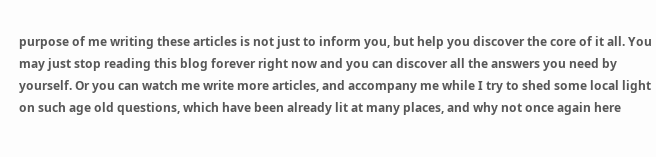purpose of me writing these articles is not just to inform you, but help you discover the core of it all. You may just stop reading this blog forever right now and you can discover all the answers you need by yourself. Or you can watch me write more articles, and accompany me while I try to shed some local light on such age old questions, which have been already lit at many places, and why not once again here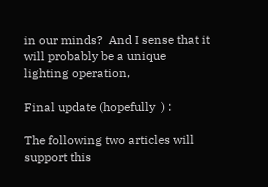in our minds?  And I sense that it will probably be a unique lighting operation,

Final update (hopefully  ) :

The following two articles will support this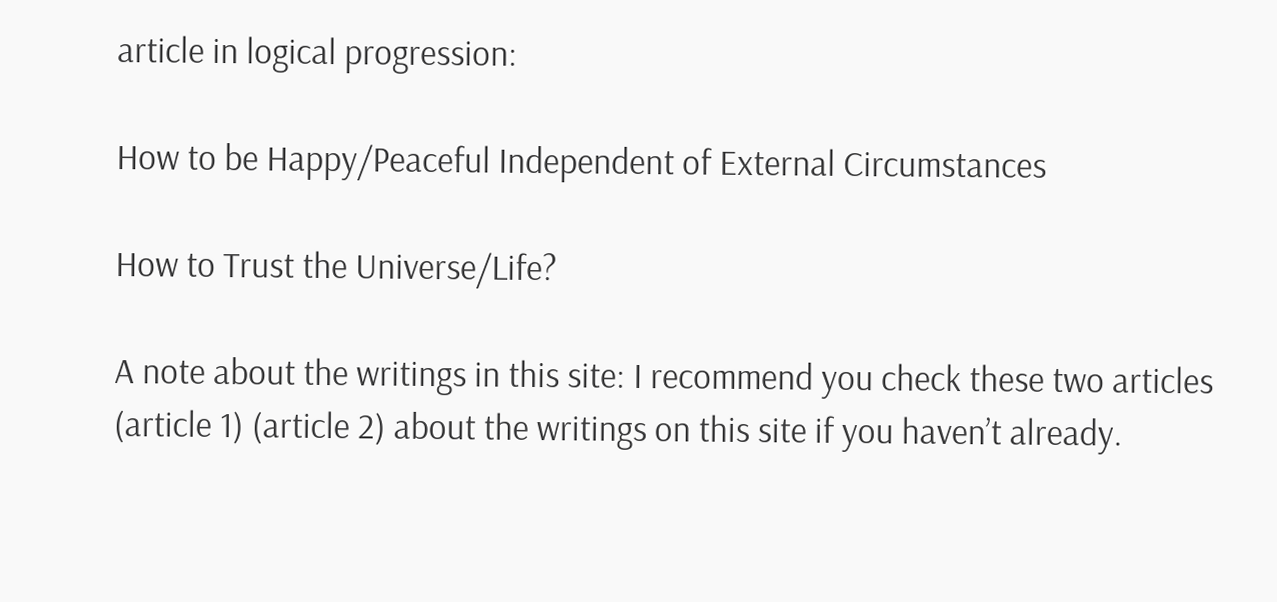article in logical progression:

How to be Happy/Peaceful Independent of External Circumstances

How to Trust the Universe/Life?

A note about the writings in this site: I recommend you check these two articles (article 1) (article 2) about the writings on this site if you haven’t already.